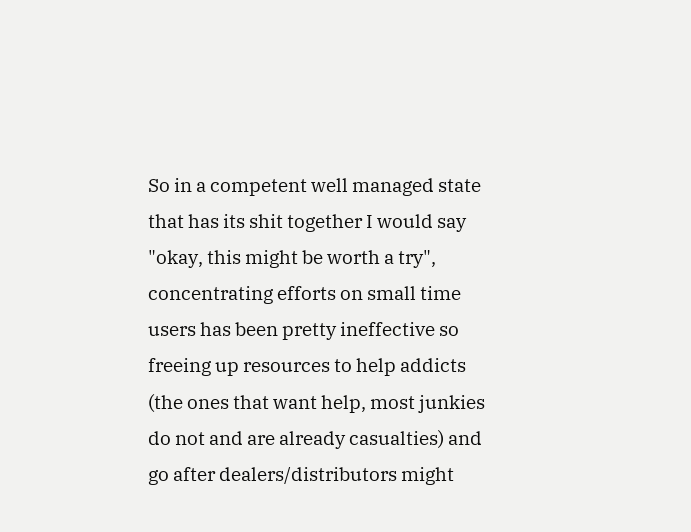So in a competent well managed state that has its shit together I would say "okay, this might be worth a try", concentrating efforts on small time users has been pretty ineffective so freeing up resources to help addicts (the ones that want help, most junkies do not and are already casualties) and go after dealers/distributors might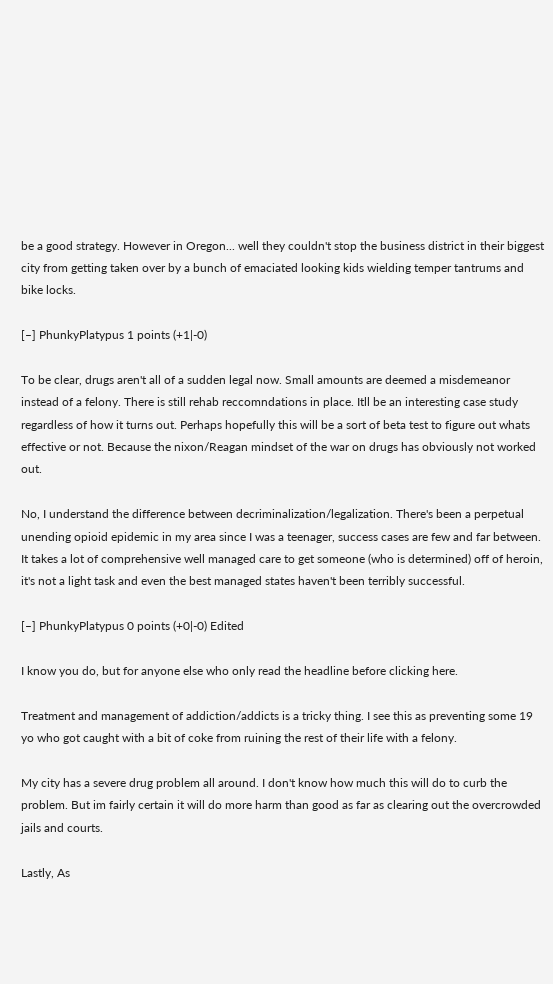be a good strategy. However in Oregon... well they couldn't stop the business district in their biggest city from getting taken over by a bunch of emaciated looking kids wielding temper tantrums and bike locks.

[–] PhunkyPlatypus 1 points (+1|-0)

To be clear, drugs aren't all of a sudden legal now. Small amounts are deemed a misdemeanor instead of a felony. There is still rehab reccomndations in place. Itll be an interesting case study regardless of how it turns out. Perhaps hopefully this will be a sort of beta test to figure out whats effective or not. Because the nixon/Reagan mindset of the war on drugs has obviously not worked out.

No, I understand the difference between decriminalization/legalization. There's been a perpetual unending opioid epidemic in my area since I was a teenager, success cases are few and far between. It takes a lot of comprehensive well managed care to get someone (who is determined) off of heroin, it's not a light task and even the best managed states haven't been terribly successful.

[–] PhunkyPlatypus 0 points (+0|-0) Edited

I know you do, but for anyone else who only read the headline before clicking here.

Treatment and management of addiction/addicts is a tricky thing. I see this as preventing some 19 yo who got caught with a bit of coke from ruining the rest of their life with a felony.

My city has a severe drug problem all around. I don't know how much this will do to curb the problem. But im fairly certain it will do more harm than good as far as clearing out the overcrowded jails and courts.

Lastly, As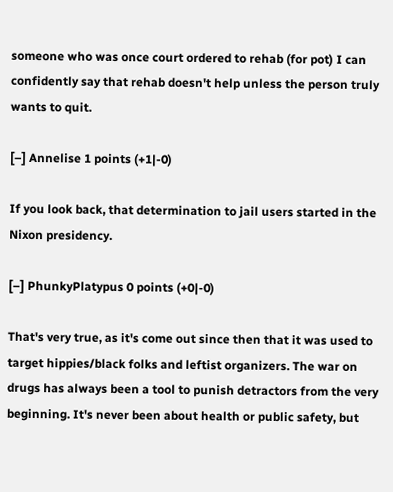someone who was once court ordered to rehab (for pot) I can confidently say that rehab doesn't help unless the person truly wants to quit.

[–] Annelise 1 points (+1|-0)

If you look back, that determination to jail users started in the Nixon presidency.

[–] PhunkyPlatypus 0 points (+0|-0)

That's very true, as it's come out since then that it was used to target hippies/black folks and leftist organizers. The war on drugs has always been a tool to punish detractors from the very beginning. It's never been about health or public safety, but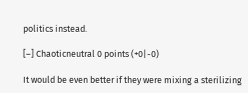politics instead.

[–] Chaoticneutral 0 points (+0|-0)

It would be even better if they were mixing a sterilizing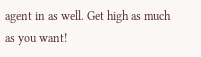agent in as well. Get high as much as you want!